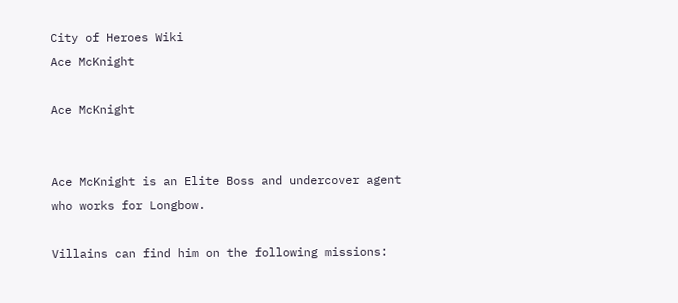City of Heroes Wiki
Ace McKnight

Ace McKnight


Ace McKnight is an Elite Boss and undercover agent who works for Longbow.

Villains can find him on the following missions: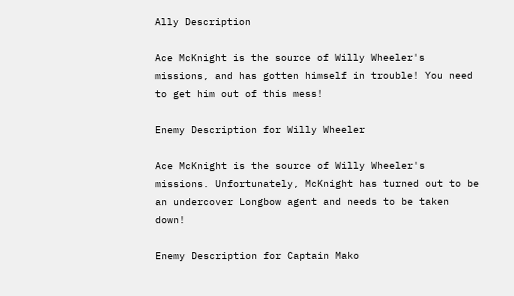Ally Description

Ace McKnight is the source of Willy Wheeler's missions, and has gotten himself in trouble! You need to get him out of this mess!

Enemy Description for Willy Wheeler

Ace McKnight is the source of Willy Wheeler's missions. Unfortunately, McKnight has turned out to be an undercover Longbow agent and needs to be taken down!

Enemy Description for Captain Mako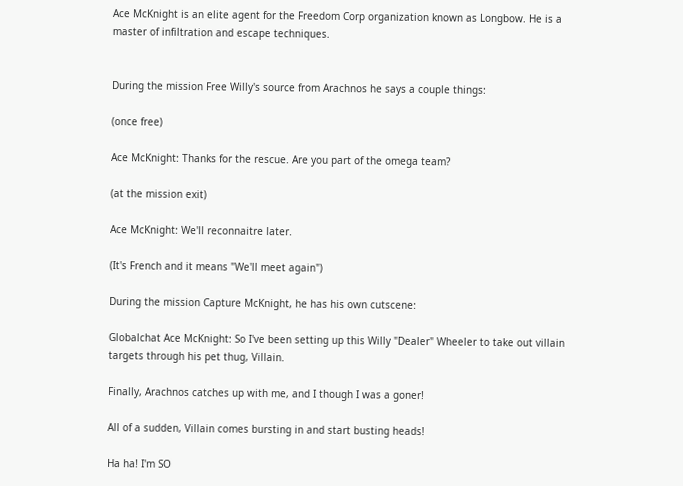Ace McKnight is an elite agent for the Freedom Corp organization known as Longbow. He is a master of infiltration and escape techniques.


During the mission Free Willy's source from Arachnos he says a couple things:

(once free)

Ace McKnight: Thanks for the rescue. Are you part of the omega team?

(at the mission exit)

Ace McKnight: We'll reconnaitre later.

(It's French and it means "We'll meet again")

During the mission Capture McKnight, he has his own cutscene:

Globalchat Ace McKnight: So I've been setting up this Willy "Dealer" Wheeler to take out villain targets through his pet thug, Villain.

Finally, Arachnos catches up with me, and I though I was a goner!

All of a sudden, Villain comes bursting in and start busting heads!

Ha ha! I'm SO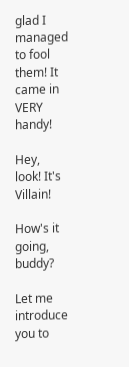glad I managed to fool them! It came in VERY handy!

Hey, look! It's Villain!

How's it going, buddy?

Let me introduce you to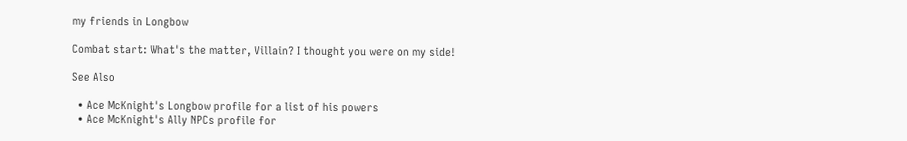my friends in Longbow

Combat start: What's the matter, Villain? I thought you were on my side!

See Also

  • Ace McKnight's Longbow profile for a list of his powers
  • Ace McKnight's Ally NPCs profile for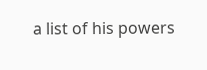a list of his powers